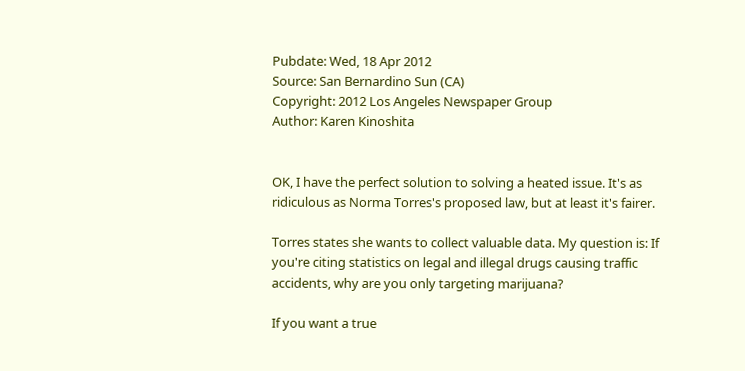Pubdate: Wed, 18 Apr 2012
Source: San Bernardino Sun (CA)
Copyright: 2012 Los Angeles Newspaper Group
Author: Karen Kinoshita


OK, I have the perfect solution to solving a heated issue. It's as
ridiculous as Norma Torres's proposed law, but at least it's fairer.

Torres states she wants to collect valuable data. My question is: If
you're citing statistics on legal and illegal drugs causing traffic
accidents, why are you only targeting marijuana?

If you want a true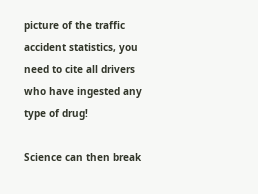picture of the traffic accident statistics, you
need to cite all drivers who have ingested any type of drug!

Science can then break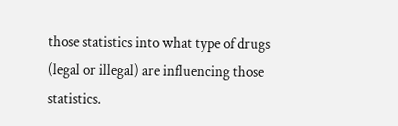those statistics into what type of drugs
(legal or illegal) are influencing those statistics.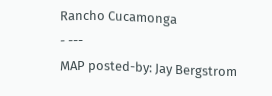Rancho Cucamonga
- ---
MAP posted-by: Jay Bergstrom